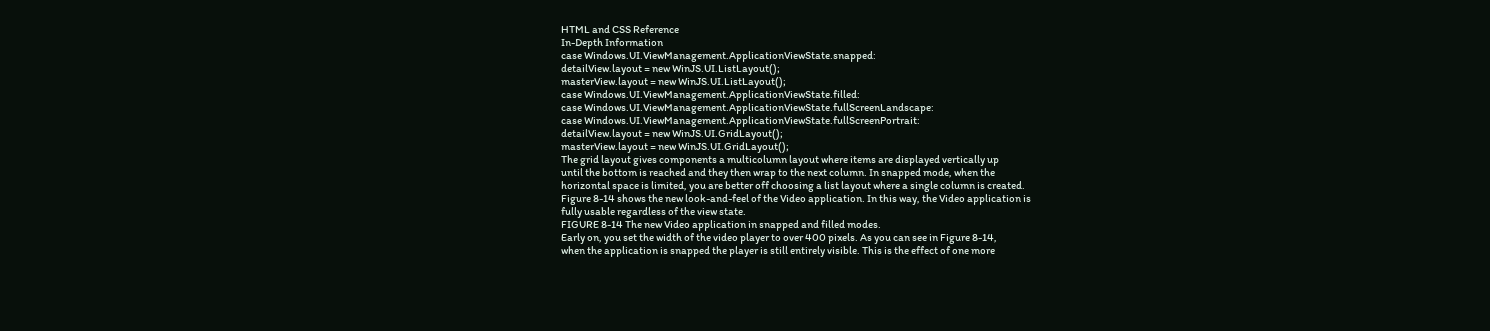HTML and CSS Reference
In-Depth Information
case Windows.UI.ViewManagement.ApplicationViewState.snapped:
detailView.layout = new WinJS.UI.ListLayout();
masterView.layout = new WinJS.UI.ListLayout();
case Windows.UI.ViewManagement.ApplicationViewState.filled:
case Windows.UI.ViewManagement.ApplicationViewState.fullScreenLandscape:
case Windows.UI.ViewManagement.ApplicationViewState.fullScreenPortrait:
detailView.layout = new WinJS.UI.GridLayout();
masterView.layout = new WinJS.UI.GridLayout();
The grid layout gives components a multicolumn layout where items are displayed vertically up
until the bottom is reached and they then wrap to the next column. In snapped mode, when the
horizontal space is limited, you are better off choosing a list layout where a single column is created.
Figure 8-14 shows the new look-and-feel of the Video application. In this way, the Video application is
fully usable regardless of the view state.
FIGURE 8-14 The new Video application in snapped and filled modes.
Early on, you set the width of the video player to over 400 pixels. As you can see in Figure 8-14,
when the application is snapped the player is still entirely visible. This is the effect of one more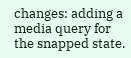changes: adding a media query for the snapped state.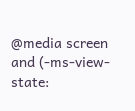@media screen and (-ms-view-state: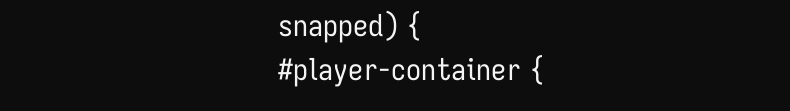snapped) {
#player-container {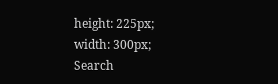height: 225px;
width: 300px;
Search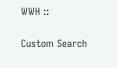WWH ::

Custom Search